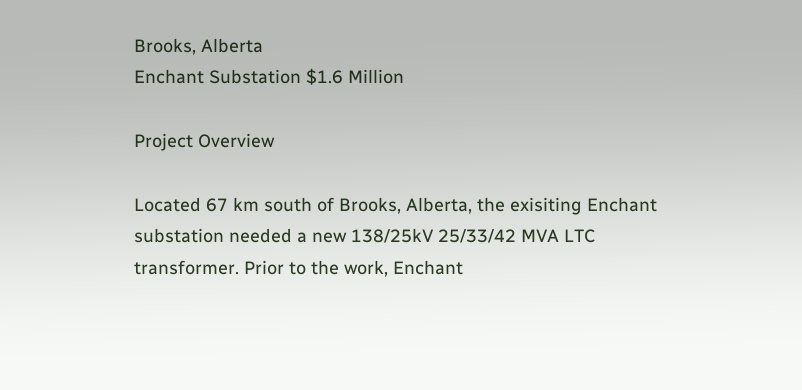Brooks, Alberta
Enchant Substation $1.6 Million

Project Overview

Located 67 km south of Brooks, Alberta, the exisiting Enchant substation needed a new 138/25kV 25/33/42 MVA LTC transformer. Prior to the work, Enchant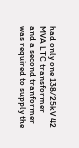had only one 138/25kV 42 MVA LTC transformer and a second tranformer was required to supply the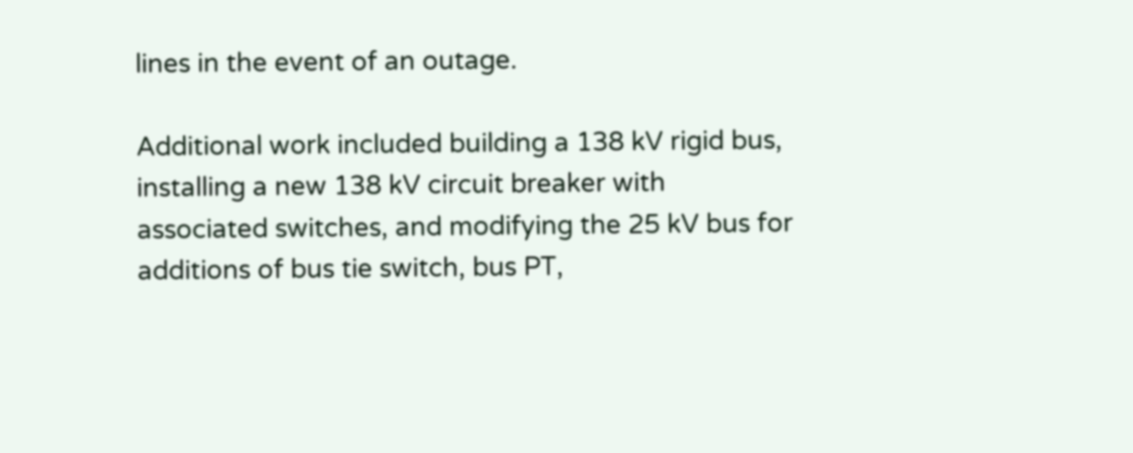lines in the event of an outage.

Additional work included building a 138 kV rigid bus, installing a new 138 kV circuit breaker with associated switches, and modifying the 25 kV bus for additions of bus tie switch, bus PT,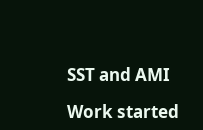SST and AMI

Work started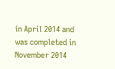in April 2014 and was completed in November 2014